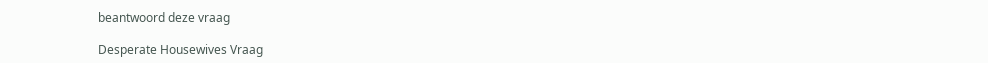beantwoord deze vraag

Desperate Housewives Vraag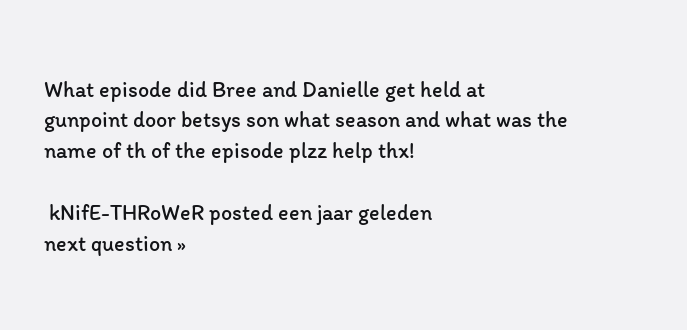What episode did Bree and Danielle get held at gunpoint door betsys son what season and what was the name of th of the episode plzz help thx!

 kNifE-THRoWeR posted een jaar geleden
next question »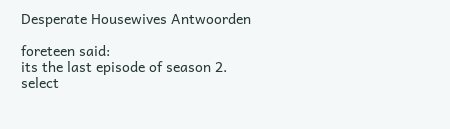Desperate Housewives Antwoorden

foreteen said:
its the last episode of season 2.
select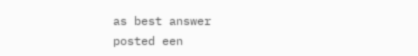as best answer
posted een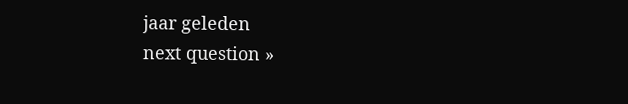jaar geleden
next question »